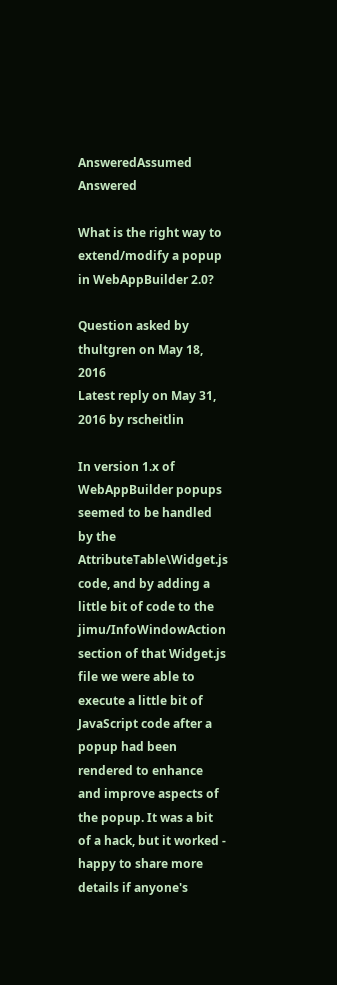AnsweredAssumed Answered

What is the right way to extend/modify a popup in WebAppBuilder 2.0?

Question asked by thultgren on May 18, 2016
Latest reply on May 31, 2016 by rscheitlin

In version 1.x of WebAppBuilder popups seemed to be handled by the AttributeTable\Widget.js code, and by adding a little bit of code to the jimu/InfoWindowAction section of that Widget.js file we were able to execute a little bit of JavaScript code after a popup had been rendered to enhance and improve aspects of the popup. It was a bit of a hack, but it worked - happy to share more details if anyone's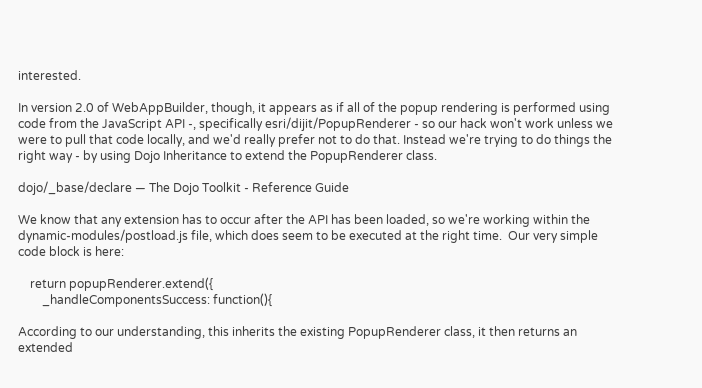interested.

In version 2.0 of WebAppBuilder, though, it appears as if all of the popup rendering is performed using code from the JavaScript API -, specifically esri/dijit/PopupRenderer - so our hack won't work unless we were to pull that code locally, and we'd really prefer not to do that. Instead we're trying to do things the right way - by using Dojo Inheritance to extend the PopupRenderer class.

dojo/_base/declare — The Dojo Toolkit - Reference Guide

We know that any extension has to occur after the API has been loaded, so we're working within the dynamic-modules/postload.js file, which does seem to be executed at the right time.  Our very simple code block is here:

    return popupRenderer.extend({
        _handleComponentsSuccess: function(){

According to our understanding, this inherits the existing PopupRenderer class, it then returns an extended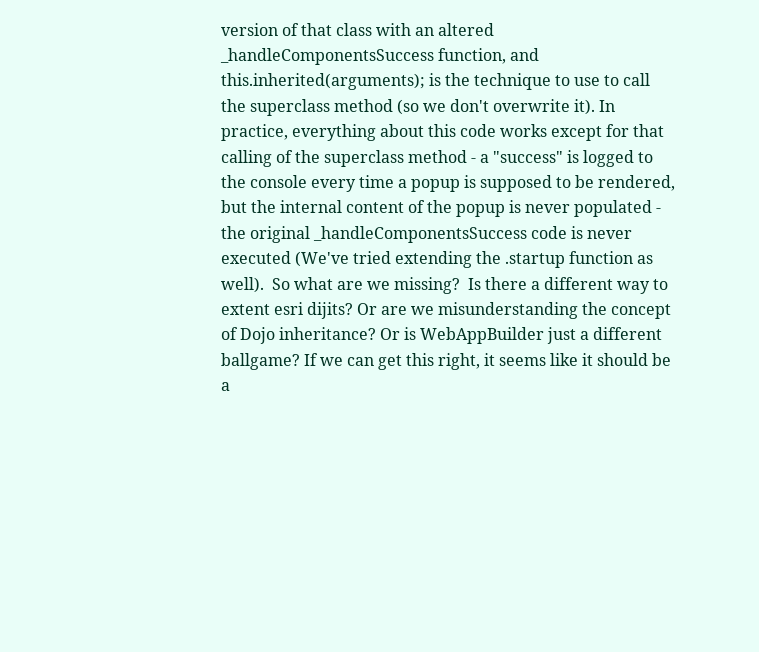version of that class with an altered _handleComponentsSuccess function, and this.inherited(arguments); is the technique to use to call the superclass method (so we don't overwrite it). In practice, everything about this code works except for that calling of the superclass method - a "success" is logged to the console every time a popup is supposed to be rendered, but the internal content of the popup is never populated - the original _handleComponentsSuccess code is never executed (We've tried extending the .startup function as well).  So what are we missing?  Is there a different way to extent esri dijits? Or are we misunderstanding the concept of Dojo inheritance? Or is WebAppBuilder just a different ballgame? If we can get this right, it seems like it should be a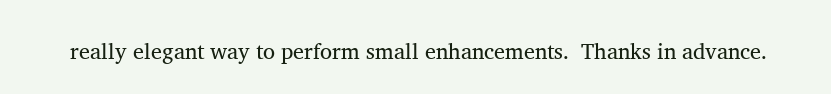really elegant way to perform small enhancements.  Thanks in advance.